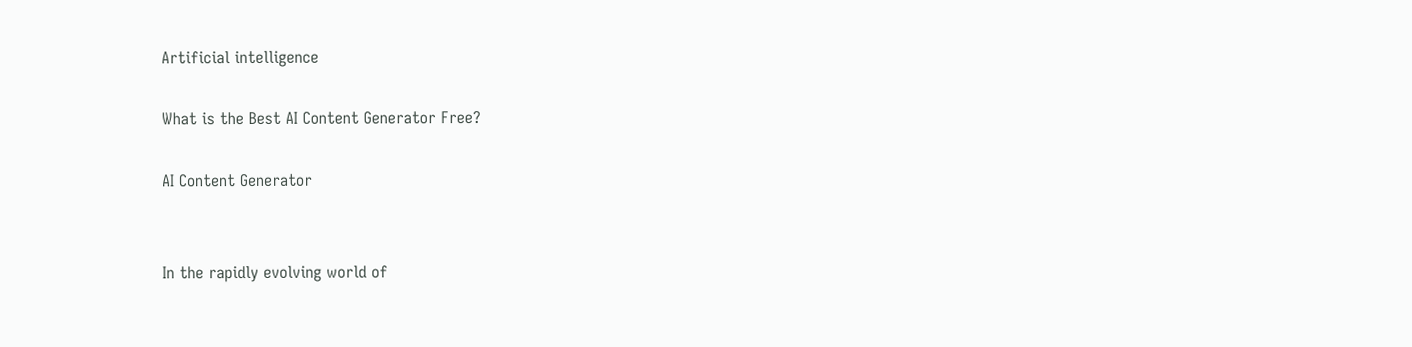Artificial intelligence

What is the Best AI Content Generator Free?

AI Content Generator


In the rapidly evolving world of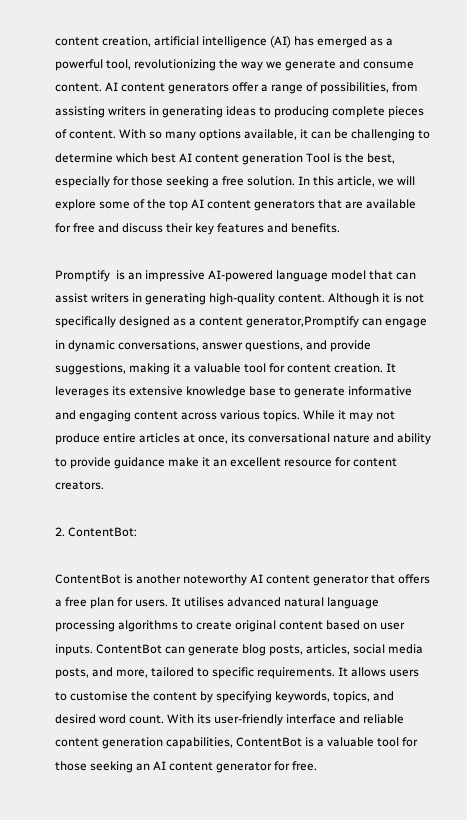content creation, artificial intelligence (AI) has emerged as a powerful tool, revolutionizing the way we generate and consume content. AI content generators offer a range of possibilities, from assisting writers in generating ideas to producing complete pieces of content. With so many options available, it can be challenging to determine which best AI content generation Tool is the best, especially for those seeking a free solution. In this article, we will explore some of the top AI content generators that are available for free and discuss their key features and benefits.

Promptify  is an impressive AI-powered language model that can assist writers in generating high-quality content. Although it is not specifically designed as a content generator,Promptify can engage in dynamic conversations, answer questions, and provide suggestions, making it a valuable tool for content creation. It leverages its extensive knowledge base to generate informative and engaging content across various topics. While it may not produce entire articles at once, its conversational nature and ability to provide guidance make it an excellent resource for content creators.

2. ContentBot:

ContentBot is another noteworthy AI content generator that offers a free plan for users. It utilises advanced natural language processing algorithms to create original content based on user inputs. ContentBot can generate blog posts, articles, social media posts, and more, tailored to specific requirements. It allows users to customise the content by specifying keywords, topics, and desired word count. With its user-friendly interface and reliable content generation capabilities, ContentBot is a valuable tool for those seeking an AI content generator for free.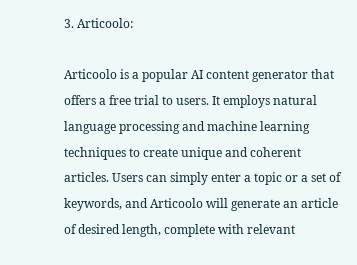3. Articoolo:

Articoolo is a popular AI content generator that offers a free trial to users. It employs natural language processing and machine learning techniques to create unique and coherent articles. Users can simply enter a topic or a set of keywords, and Articoolo will generate an article of desired length, complete with relevant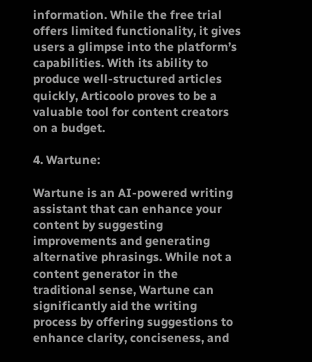information. While the free trial offers limited functionality, it gives users a glimpse into the platform’s capabilities. With its ability to produce well-structured articles quickly, Articoolo proves to be a valuable tool for content creators on a budget.

4. Wartune:

Wartune is an AI-powered writing assistant that can enhance your content by suggesting improvements and generating alternative phrasings. While not a content generator in the traditional sense, Wartune can significantly aid the writing process by offering suggestions to enhance clarity, conciseness, and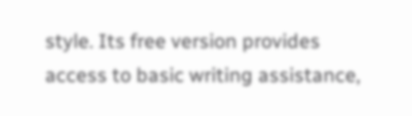style. Its free version provides access to basic writing assistance,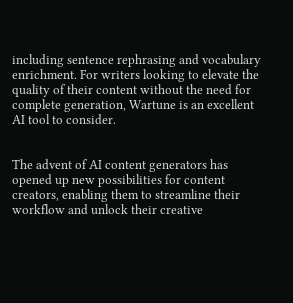including sentence rephrasing and vocabulary enrichment. For writers looking to elevate the quality of their content without the need for complete generation, Wartune is an excellent AI tool to consider.


The advent of AI content generators has opened up new possibilities for content creators, enabling them to streamline their workflow and unlock their creative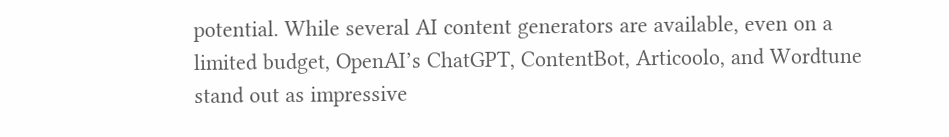potential. While several AI content generators are available, even on a limited budget, OpenAI’s ChatGPT, ContentBot, Articoolo, and Wordtune stand out as impressive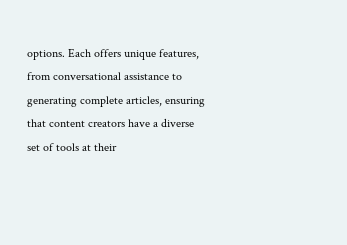options. Each offers unique features, from conversational assistance to generating complete articles, ensuring that content creators have a diverse set of tools at their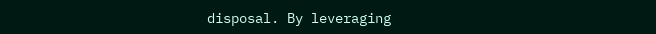disposal. By leveraging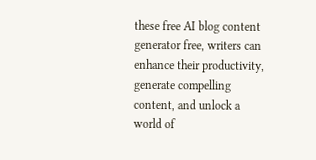these free AI blog content generator free, writers can enhance their productivity, generate compelling content, and unlock a world of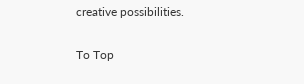creative possibilities.

To Top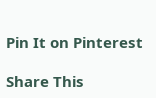Pin It on Pinterest

Share This